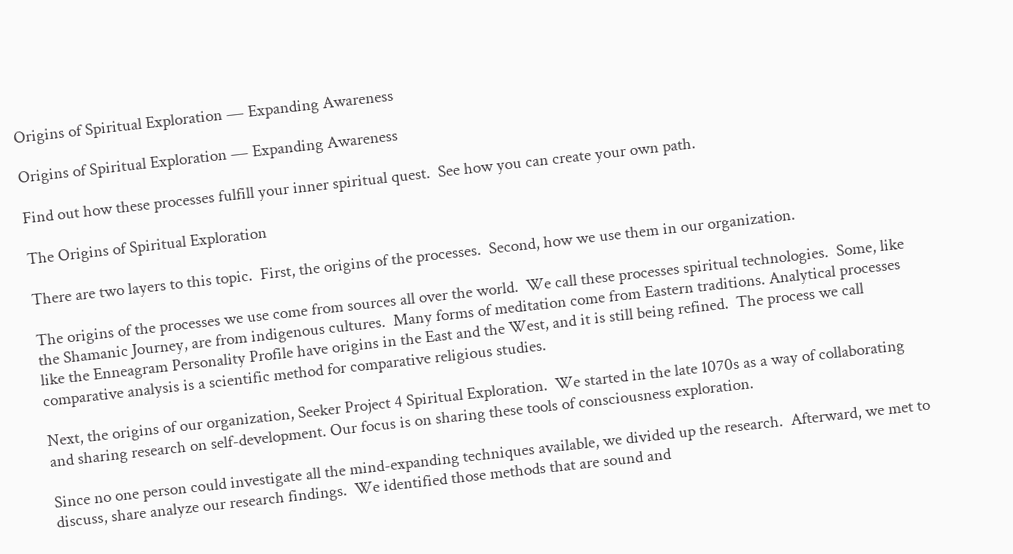Origins of Spiritual Exploration ― Expanding Awareness

Origins of Spiritual Exploration ― Expanding Awareness

Find out how these processes fulfill your inner spiritual quest.  See how you can create your own path.

The Origins of Spiritual Exploration

There are two layers to this topic.  First, the origins of the processes.  Second, how we use them in our organization.

The origins of the processes we use come from sources all over the world.  We call these processes spiritual technologies.  Some, like the Shamanic Journey, are from indigenous cultures.  Many forms of meditation come from Eastern traditions. Analytical processes like the Enneagram Personality Profile have origins in the East and the West, and it is still being refined.  The process we call comparative analysis is a scientific method for comparative religious studies.

Next, the origins of our organization, Seeker Project 4 Spiritual Exploration.  We started in the late 1070s as a way of collaborating and sharing research on self-development. Our focus is on sharing these tools of consciousness exploration.

Since no one person could investigate all the mind-expanding techniques available, we divided up the research.  Afterward, we met to discuss, share analyze our research findings.  We identified those methods that are sound and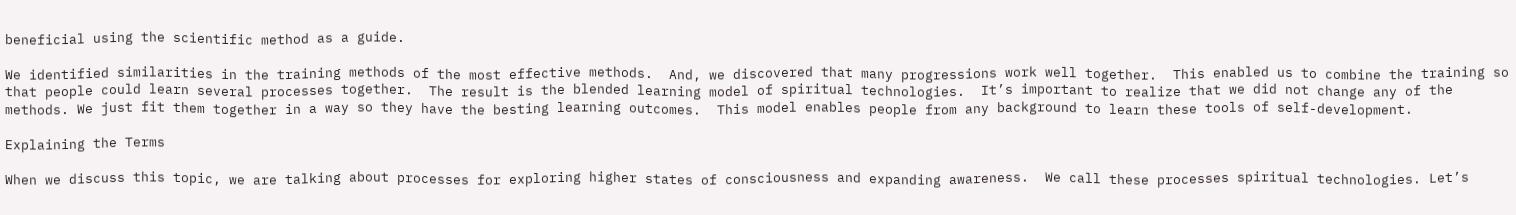beneficial using the scientific method as a guide.

We identified similarities in the training methods of the most effective methods.  And, we discovered that many progressions work well together.  This enabled us to combine the training so that people could learn several processes together.  The result is the blended learning model of spiritual technologies.  It’s important to realize that we did not change any of the methods. We just fit them together in a way so they have the besting learning outcomes.  This model enables people from any background to learn these tools of self-development.

Explaining the Terms

When we discuss this topic, we are talking about processes for exploring higher states of consciousness and expanding awareness.  We call these processes spiritual technologies. Let’s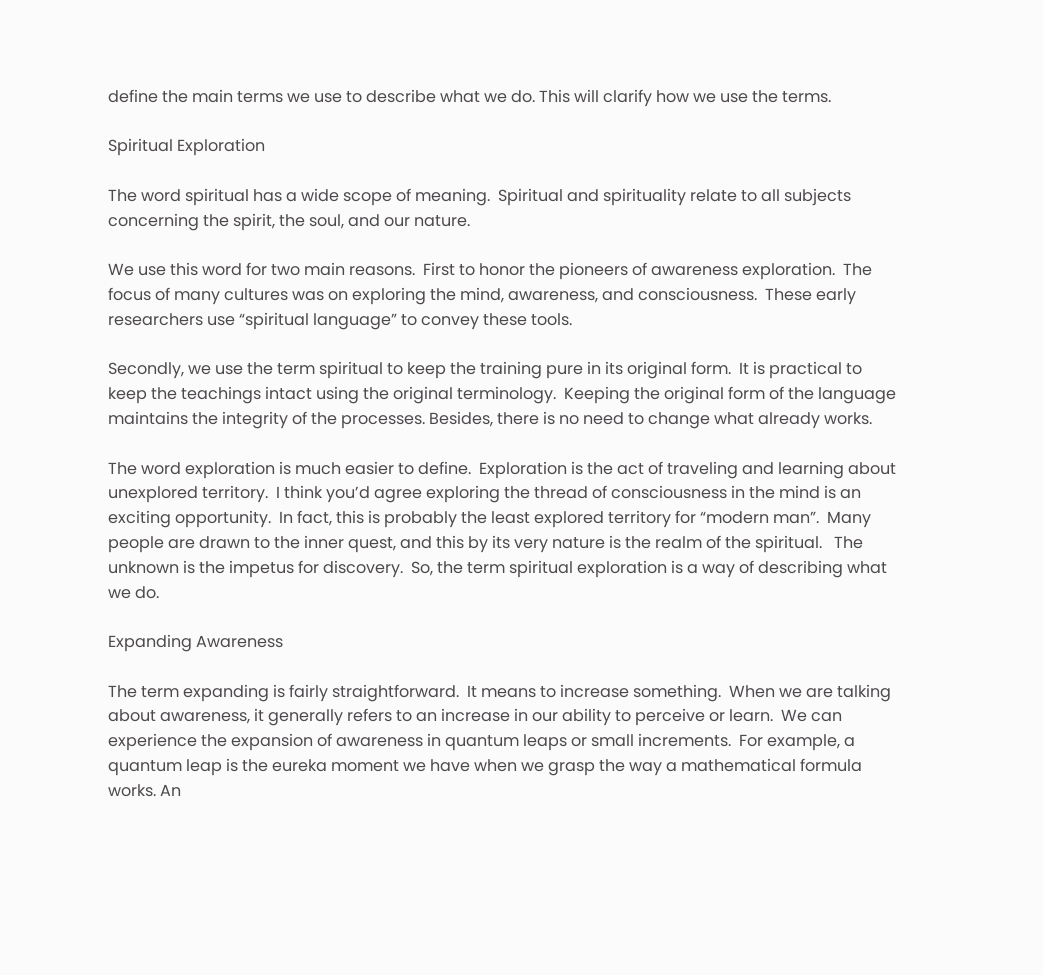define the main terms we use to describe what we do. This will clarify how we use the terms.

Spiritual Exploration

The word spiritual has a wide scope of meaning.  Spiritual and spirituality relate to all subjects concerning the spirit, the soul, and our nature.

We use this word for two main reasons.  First to honor the pioneers of awareness exploration.  The focus of many cultures was on exploring the mind, awareness, and consciousness.  These early researchers use “spiritual language” to convey these tools.

Secondly, we use the term spiritual to keep the training pure in its original form.  It is practical to keep the teachings intact using the original terminology.  Keeping the original form of the language maintains the integrity of the processes. Besides, there is no need to change what already works.

The word exploration is much easier to define.  Exploration is the act of traveling and learning about unexplored territory.  I think you’d agree exploring the thread of consciousness in the mind is an exciting opportunity.  In fact, this is probably the least explored territory for “modern man”.  Many people are drawn to the inner quest, and this by its very nature is the realm of the spiritual.   The unknown is the impetus for discovery.  So, the term spiritual exploration is a way of describing what we do.

Expanding Awareness

The term expanding is fairly straightforward.  It means to increase something.  When we are talking about awareness, it generally refers to an increase in our ability to perceive or learn.  We can experience the expansion of awareness in quantum leaps or small increments.  For example, a quantum leap is the eureka moment we have when we grasp the way a mathematical formula works. An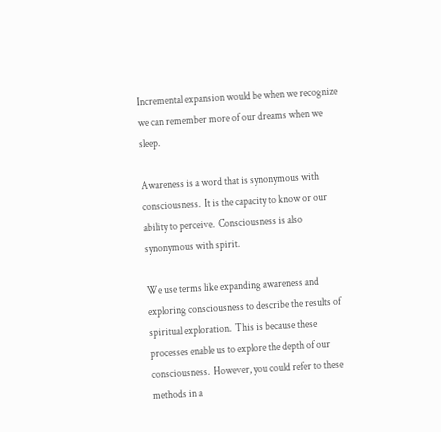Incremental expansion would be when we recognize we can remember more of our dreams when we sleep.

Awareness is a word that is synonymous with consciousness.  It is the capacity to know or our ability to perceive.  Consciousness is also synonymous with spirit.

We use terms like expanding awareness and exploring consciousness to describe the results of spiritual exploration.  This is because these processes enable us to explore the depth of our consciousness.  However, you could refer to these methods in a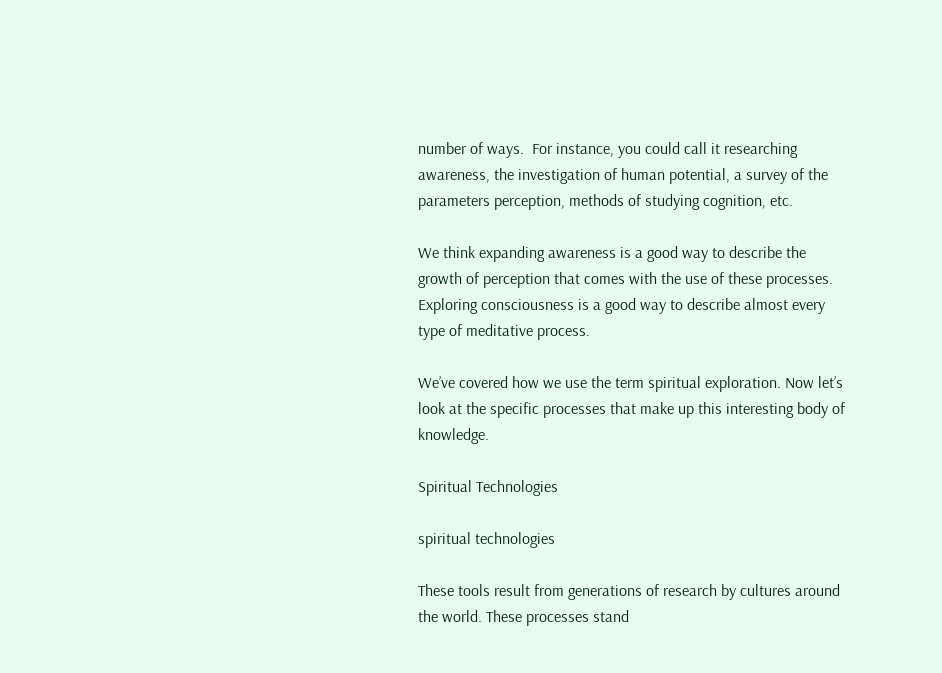number of ways.  For instance, you could call it researching awareness, the investigation of human potential, a survey of the parameters perception, methods of studying cognition, etc.

We think expanding awareness is a good way to describe the growth of perception that comes with the use of these processes.  Exploring consciousness is a good way to describe almost every type of meditative process.

We’ve covered how we use the term spiritual exploration. Now let’s look at the specific processes that make up this interesting body of knowledge.

Spiritual Technologies

spiritual technologies

These tools result from generations of research by cultures around the world. These processes stand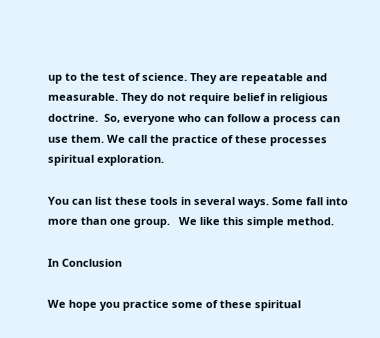up to the test of science. They are repeatable and measurable. They do not require belief in religious doctrine.  So, everyone who can follow a process can use them. We call the practice of these processes spiritual exploration.

You can list these tools in several ways. Some fall into more than one group.   We like this simple method.

In Conclusion

We hope you practice some of these spiritual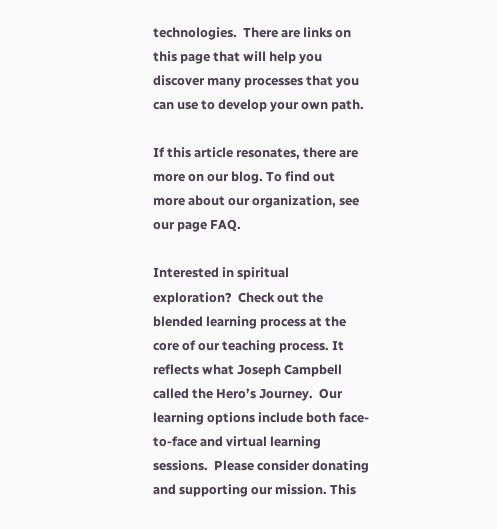technologies.  There are links on this page that will help you discover many processes that you can use to develop your own path.

If this article resonates, there are more on our blog. To find out more about our organization, see our page FAQ.

Interested in spiritual exploration?  Check out the blended learning process at the core of our teaching process. It reflects what Joseph Campbell called the Hero’s Journey.  Our learning options include both face-to-face and virtual learning sessions.  Please consider donating and supporting our mission. This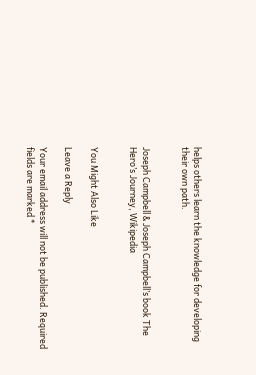helps others learn the knowledge for developing their own path.


Joseph Campbell & Joseph Campbell’s book The Hero’s Journey, Wikipedia


You Might Also Like

Leave a Reply

Your email address will not be published. Required fields are marked *